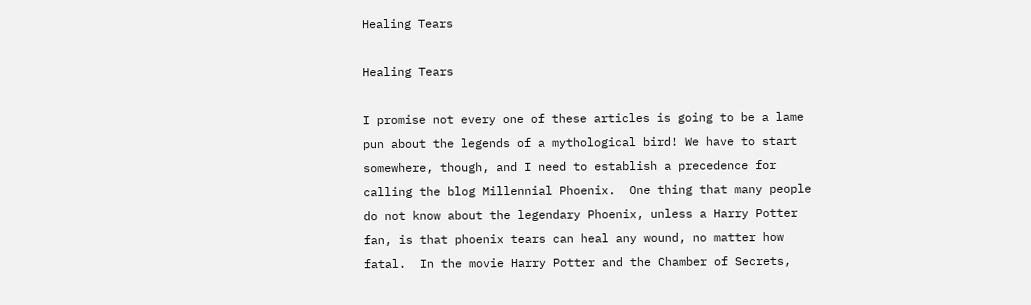Healing Tears

Healing Tears

I promise not every one of these articles is going to be a lame pun about the legends of a mythological bird! We have to start somewhere, though, and I need to establish a precedence for calling the blog Millennial Phoenix.  One thing that many people do not know about the legendary Phoenix, unless a Harry Potter fan, is that phoenix tears can heal any wound, no matter how fatal.  In the movie Harry Potter and the Chamber of Secrets,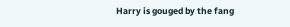Harry is gouged by the fang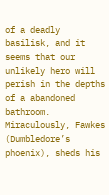of a deadly basilisk, and it seems that our unlikely hero will perish in the depths of a abandoned bathroom. Miraculously, Fawkes (Dumbledore’s phoenix), sheds his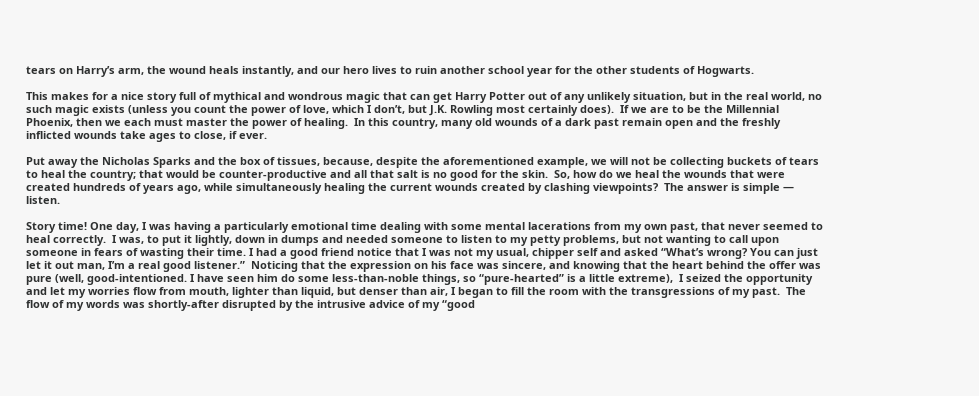tears on Harry’s arm, the wound heals instantly, and our hero lives to ruin another school year for the other students of Hogwarts.

This makes for a nice story full of mythical and wondrous magic that can get Harry Potter out of any unlikely situation, but in the real world, no such magic exists (unless you count the power of love, which I don’t, but J.K. Rowling most certainly does).  If we are to be the Millennial Phoenix, then we each must master the power of healing.  In this country, many old wounds of a dark past remain open and the freshly inflicted wounds take ages to close, if ever.

Put away the Nicholas Sparks and the box of tissues, because, despite the aforementioned example, we will not be collecting buckets of tears to heal the country; that would be counter-productive and all that salt is no good for the skin.  So, how do we heal the wounds that were created hundreds of years ago, while simultaneously healing the current wounds created by clashing viewpoints?  The answer is simple — listen.

Story time! One day, I was having a particularly emotional time dealing with some mental lacerations from my own past, that never seemed to heal correctly.  I was, to put it lightly, down in dumps and needed someone to listen to my petty problems, but not wanting to call upon someone in fears of wasting their time. I had a good friend notice that I was not my usual, chipper self and asked “What’s wrong? You can just let it out man, I’m a real good listener.”  Noticing that the expression on his face was sincere, and knowing that the heart behind the offer was pure (well, good-intentioned. I have seen him do some less-than-noble things, so “pure-hearted” is a little extreme),  I seized the opportunity and let my worries flow from mouth, lighter than liquid, but denser than air, I began to fill the room with the transgressions of my past.  The flow of my words was shortly-after disrupted by the intrusive advice of my “good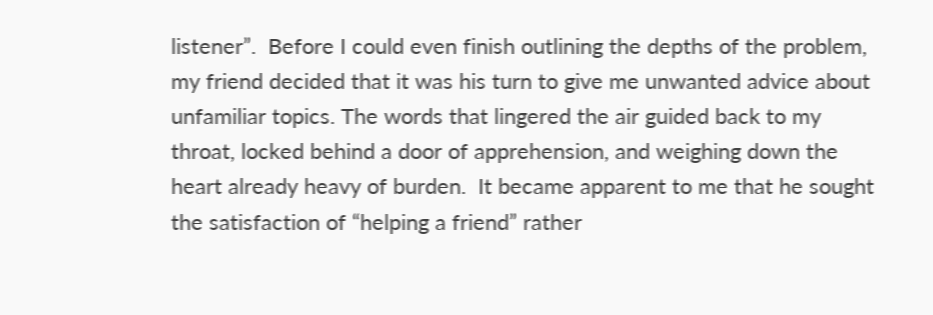listener”.  Before I could even finish outlining the depths of the problem, my friend decided that it was his turn to give me unwanted advice about unfamiliar topics. The words that lingered the air guided back to my throat, locked behind a door of apprehension, and weighing down the heart already heavy of burden.  It became apparent to me that he sought the satisfaction of “helping a friend” rather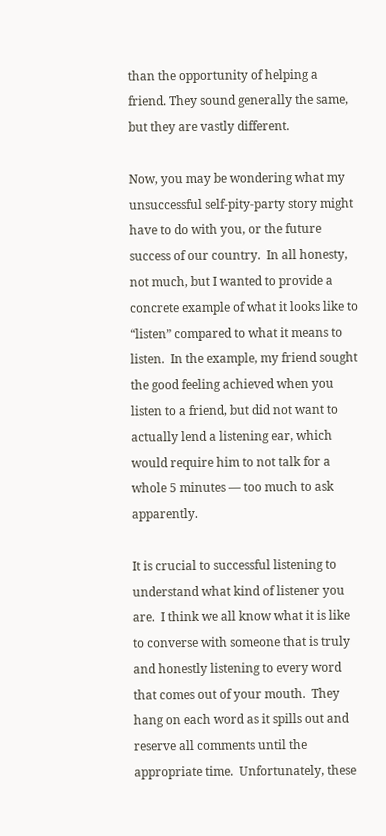than the opportunity of helping a friend. They sound generally the same, but they are vastly different.

Now, you may be wondering what my unsuccessful self-pity-party story might have to do with you, or the future success of our country.  In all honesty, not much, but I wanted to provide a concrete example of what it looks like to “listen” compared to what it means to listen.  In the example, my friend sought the good feeling achieved when you listen to a friend, but did not want to actually lend a listening ear, which would require him to not talk for a whole 5 minutes — too much to ask apparently.

It is crucial to successful listening to understand what kind of listener you are.  I think we all know what it is like to converse with someone that is truly and honestly listening to every word that comes out of your mouth.  They hang on each word as it spills out and reserve all comments until the appropriate time.  Unfortunately, these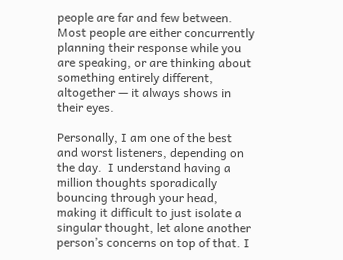people are far and few between.  Most people are either concurrently planning their response while you are speaking, or are thinking about something entirely different, altogether — it always shows in their eyes.

Personally, I am one of the best and worst listeners, depending on the day.  I understand having a million thoughts sporadically bouncing through your head, making it difficult to just isolate a singular thought, let alone another person’s concerns on top of that. I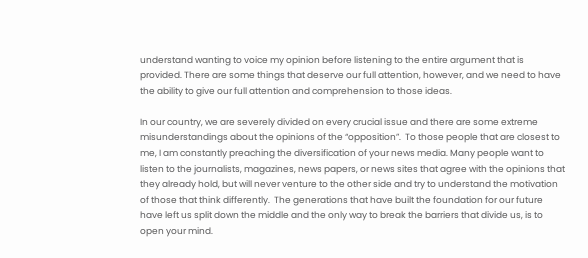understand wanting to voice my opinion before listening to the entire argument that is provided. There are some things that deserve our full attention, however, and we need to have the ability to give our full attention and comprehension to those ideas.

In our country, we are severely divided on every crucial issue and there are some extreme misunderstandings about the opinions of the “opposition”.  To those people that are closest to me, I am constantly preaching the diversification of your news media. Many people want to listen to the journalists, magazines, news papers, or news sites that agree with the opinions that they already hold, but will never venture to the other side and try to understand the motivation of those that think differently.  The generations that have built the foundation for our future have left us split down the middle and the only way to break the barriers that divide us, is to open your mind.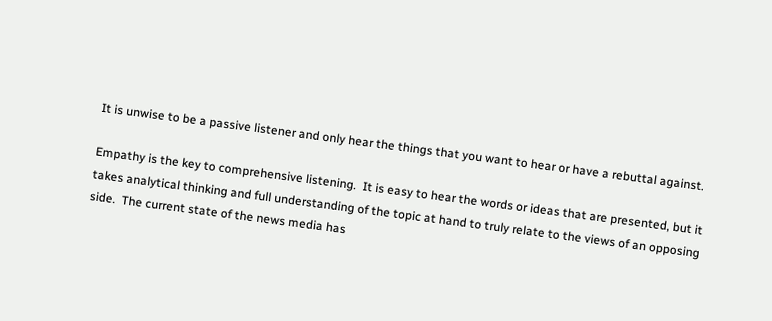It is unwise to be a passive listener and only hear the things that you want to hear or have a rebuttal against.

Empathy is the key to comprehensive listening.  It is easy to hear the words or ideas that are presented, but it takes analytical thinking and full understanding of the topic at hand to truly relate to the views of an opposing side.  The current state of the news media has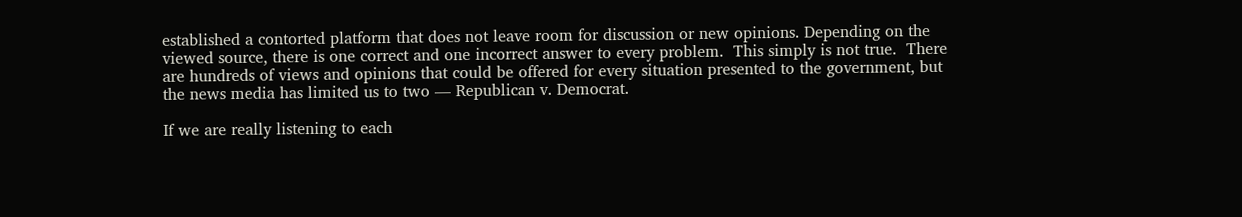established a contorted platform that does not leave room for discussion or new opinions. Depending on the viewed source, there is one correct and one incorrect answer to every problem.  This simply is not true.  There are hundreds of views and opinions that could be offered for every situation presented to the government, but the news media has limited us to two — Republican v. Democrat.

If we are really listening to each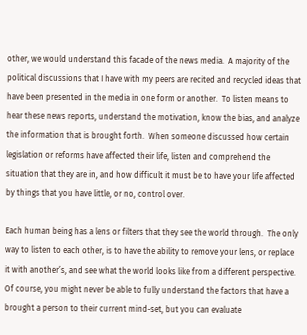other, we would understand this facade of the news media.  A majority of the political discussions that I have with my peers are recited and recycled ideas that have been presented in the media in one form or another.  To listen means to hear these news reports, understand the motivation, know the bias, and analyze the information that is brought forth.  When someone discussed how certain legislation or reforms have affected their life, listen and comprehend the situation that they are in, and how difficult it must be to have your life affected by things that you have little, or no, control over.

Each human being has a lens or filters that they see the world through.  The only way to listen to each other, is to have the ability to remove your lens, or replace it with another’s, and see what the world looks like from a different perspective.  Of course, you might never be able to fully understand the factors that have a brought a person to their current mind-set, but you can evaluate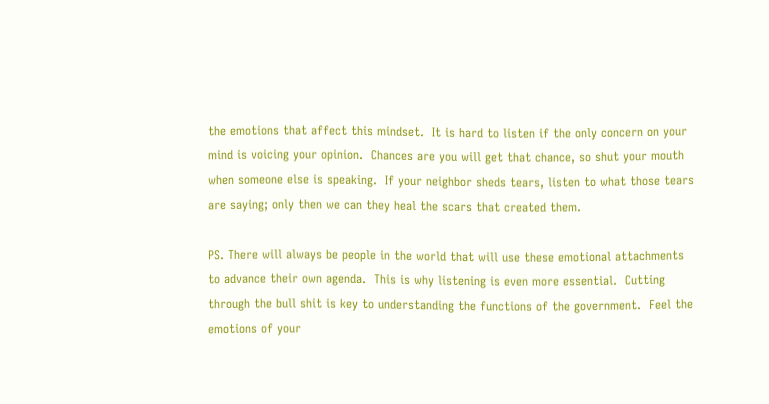the emotions that affect this mindset.  It is hard to listen if the only concern on your mind is voicing your opinion.  Chances are you will get that chance, so shut your mouth when someone else is speaking.  If your neighbor sheds tears, listen to what those tears are saying; only then we can they heal the scars that created them.

PS. There will always be people in the world that will use these emotional attachments to advance their own agenda.  This is why listening is even more essential.  Cutting through the bull shit is key to understanding the functions of the government.  Feel the emotions of your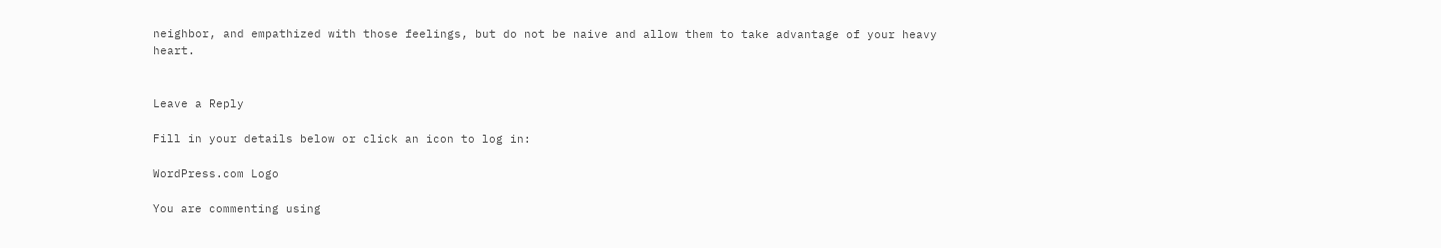neighbor, and empathized with those feelings, but do not be naive and allow them to take advantage of your heavy heart.


Leave a Reply

Fill in your details below or click an icon to log in:

WordPress.com Logo

You are commenting using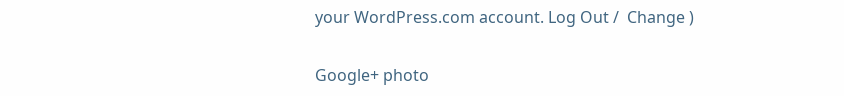your WordPress.com account. Log Out /  Change )

Google+ photo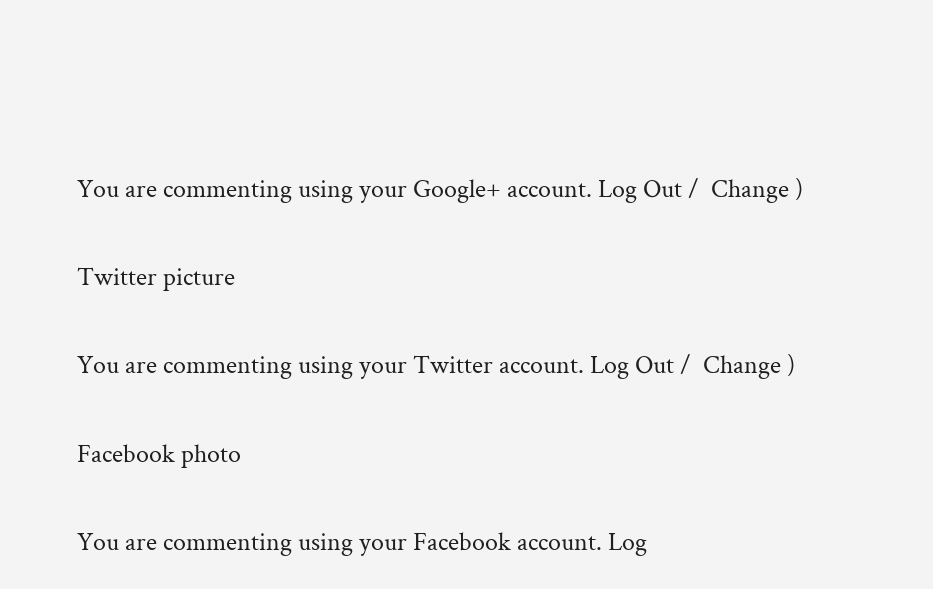You are commenting using your Google+ account. Log Out /  Change )

Twitter picture

You are commenting using your Twitter account. Log Out /  Change )

Facebook photo

You are commenting using your Facebook account. Log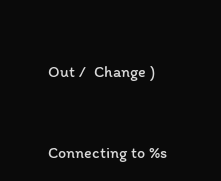Out /  Change )


Connecting to %s